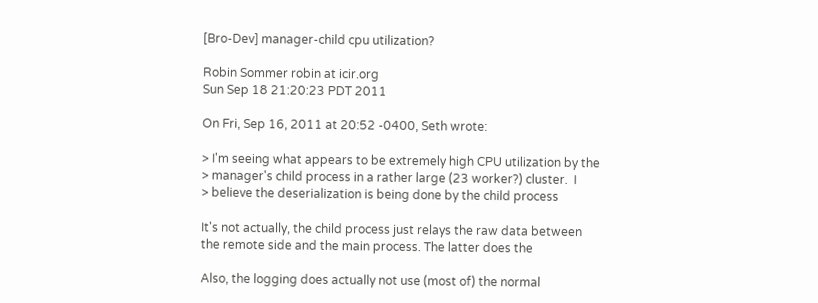[Bro-Dev] manager-child cpu utilization?

Robin Sommer robin at icir.org
Sun Sep 18 21:20:23 PDT 2011

On Fri, Sep 16, 2011 at 20:52 -0400, Seth wrote:

> I'm seeing what appears to be extremely high CPU utilization by the
> manager's child process in a rather large (23 worker?) cluster.  I
> believe the deserialization is being done by the child process

It's not actually, the child process just relays the raw data between
the remote side and the main process. The latter does the

Also, the logging does actually not use (most of) the normal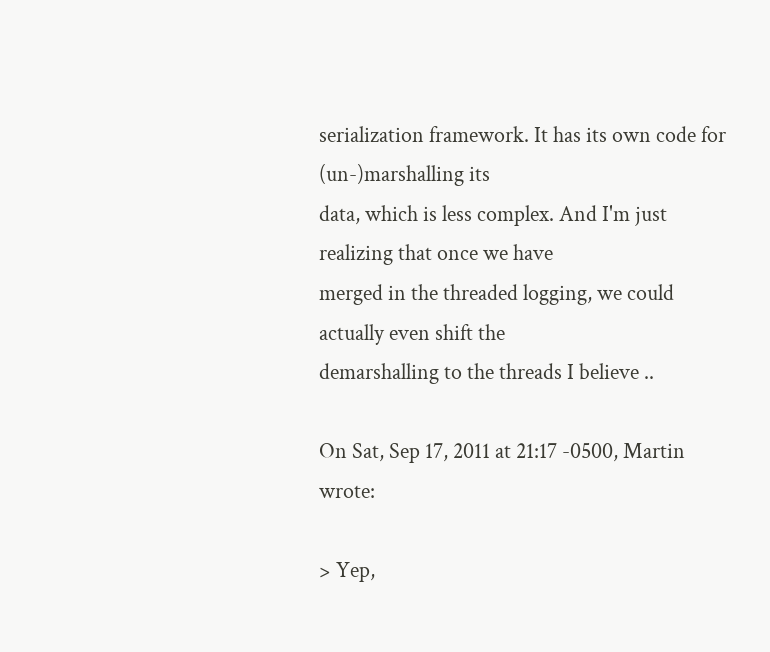serialization framework. It has its own code for (un-)marshalling its
data, which is less complex. And I'm just realizing that once we have
merged in the threaded logging, we could actually even shift the
demarshalling to the threads I believe ..

On Sat, Sep 17, 2011 at 21:17 -0500, Martin wrote:

> Yep,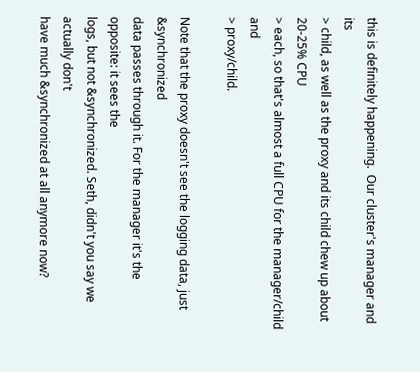this is definitely happening.  Our cluster's manager and its
> child, as well as the proxy and its child chew up about 20-25% CPU
> each, so that's almost a full CPU for the manager/child and
> proxy/child.

Note that the proxy doesn't see the logging data, just &synchronized
data passes through it. For the manager it's the opposite: it sees the
logs, but not &synchronized. Seth, didn't you say we actually don't
have much &synchronized at all anymore now?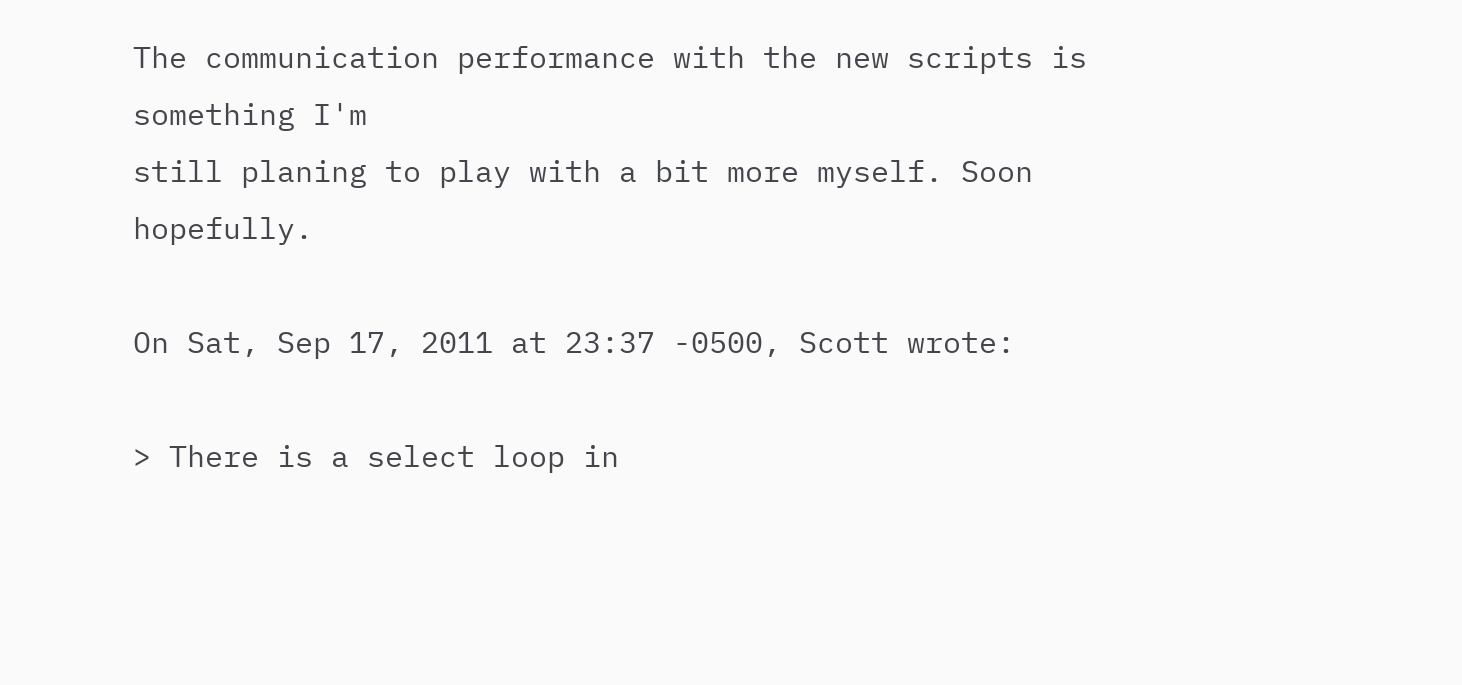The communication performance with the new scripts is something I'm
still planing to play with a bit more myself. Soon hopefully.

On Sat, Sep 17, 2011 at 23:37 -0500, Scott wrote:

> There is a select loop in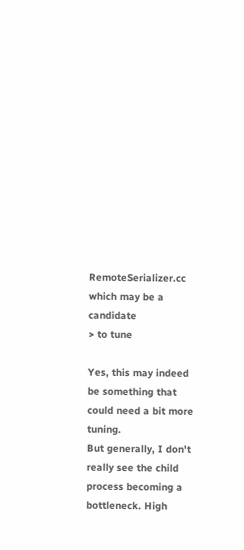RemoteSerializer.cc which may be a candidate
> to tune

Yes, this may indeed be something that could need a bit more tuning.
But generally, I don't really see the child process becoming a
bottleneck. High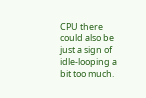CPU there could also be just a sign of idle-looping a
bit too much.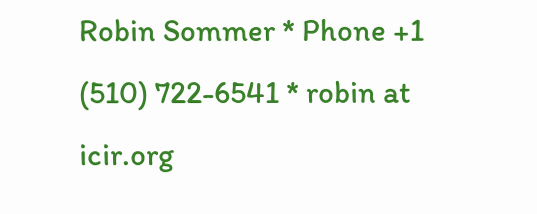Robin Sommer * Phone +1 (510) 722-6541 * robin at icir.org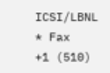ICSI/LBNL    * Fax   +1 (510)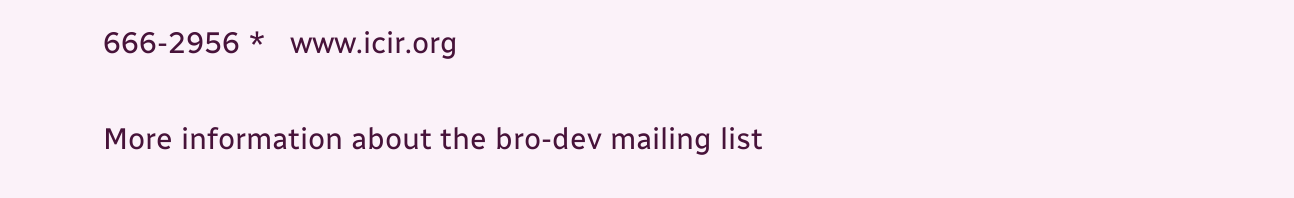666-2956 *   www.icir.org

More information about the bro-dev mailing list